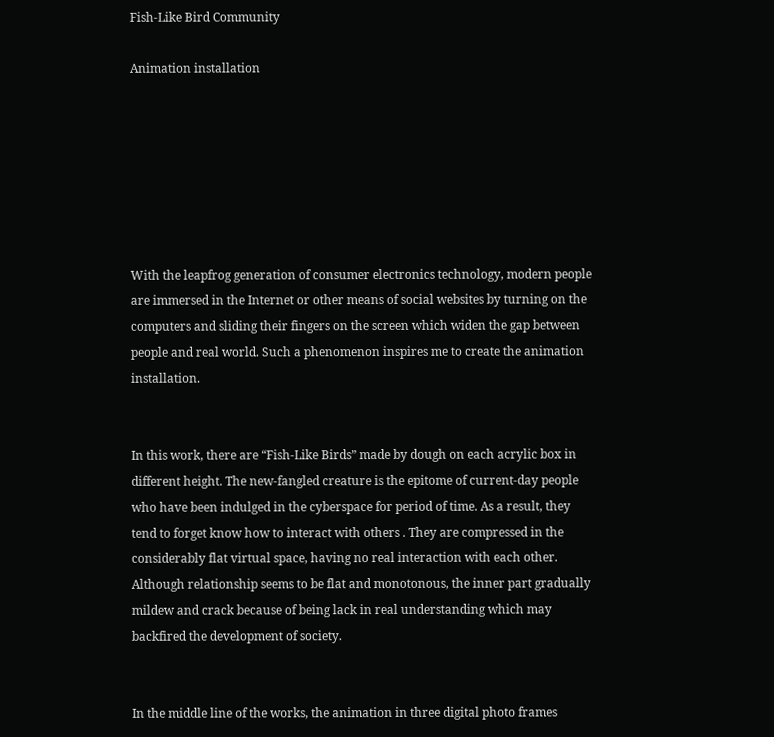Fish-Like Bird Community

Animation installation







With the leapfrog generation of consumer electronics technology, modern people are immersed in the Internet or other means of social websites by turning on the computers and sliding their fingers on the screen which widen the gap between people and real world. Such a phenomenon inspires me to create the animation installation.


In this work, there are “Fish-Like Birds” made by dough on each acrylic box in different height. The new-fangled creature is the epitome of current-day people who have been indulged in the cyberspace for period of time. As a result, they tend to forget know how to interact with others . They are compressed in the considerably flat virtual space, having no real interaction with each other. Although relationship seems to be flat and monotonous, the inner part gradually mildew and crack because of being lack in real understanding which may backfired the development of society.


In the middle line of the works, the animation in three digital photo frames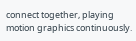connect together, playing motion graphics continuously.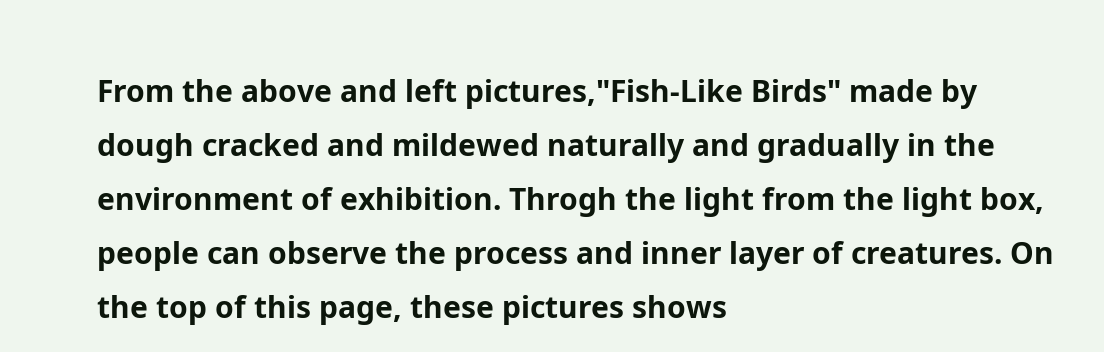From the above and left pictures,"Fish-Like Birds" made by dough cracked and mildewed naturally and gradually in the environment of exhibition. Throgh the light from the light box, people can observe the process and inner layer of creatures. On the top of this page, these pictures shows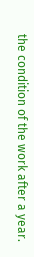the condition of the work after a year.